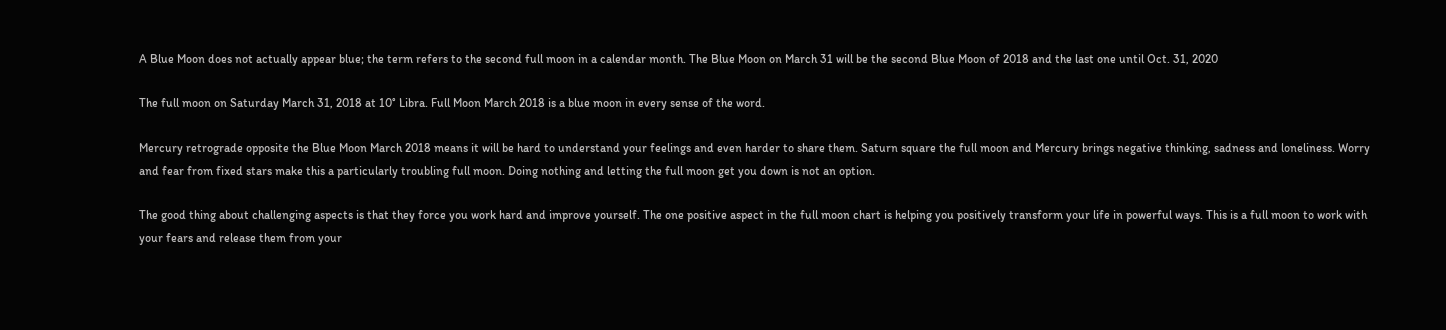A Blue Moon does not actually appear blue; the term refers to the second full moon in a calendar month. The Blue Moon on March 31 will be the second Blue Moon of 2018 and the last one until Oct. 31, 2020

The full moon on Saturday March 31, 2018 at 10° Libra. Full Moon March 2018 is a blue moon in every sense of the word.

Mercury retrograde opposite the Blue Moon March 2018 means it will be hard to understand your feelings and even harder to share them. Saturn square the full moon and Mercury brings negative thinking, sadness and loneliness. Worry and fear from fixed stars make this a particularly troubling full moon. Doing nothing and letting the full moon get you down is not an option.

The good thing about challenging aspects is that they force you work hard and improve yourself. The one positive aspect in the full moon chart is helping you positively transform your life in powerful ways. This is a full moon to work with your fears and release them from your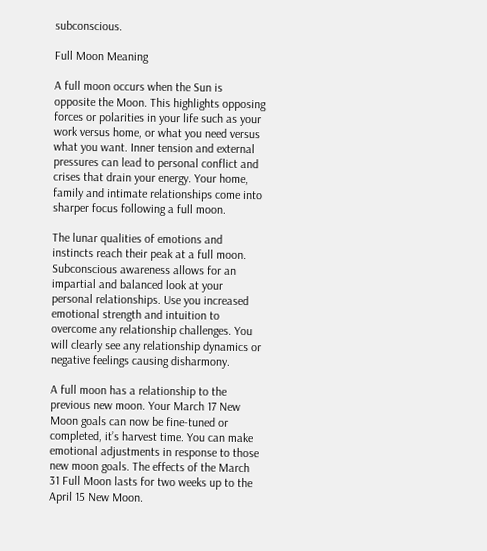subconscious.

Full Moon Meaning

A full moon occurs when the Sun is opposite the Moon. This highlights opposing forces or polarities in your life such as your work versus home, or what you need versus what you want. Inner tension and external pressures can lead to personal conflict and crises that drain your energy. Your home, family and intimate relationships come into sharper focus following a full moon.

The lunar qualities of emotions and instincts reach their peak at a full moon. Subconscious awareness allows for an impartial and balanced look at your personal relationships. Use you increased emotional strength and intuition to overcome any relationship challenges. You will clearly see any relationship dynamics or negative feelings causing disharmony.

A full moon has a relationship to the previous new moon. Your March 17 New Moon goals can now be fine-tuned or completed, it’s harvest time. You can make emotional adjustments in response to those new moon goals. The effects of the March 31 Full Moon lasts for two weeks up to the April 15 New Moon.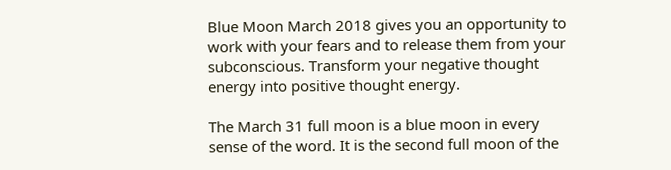Blue Moon March 2018 gives you an opportunity to work with your fears and to release them from your subconscious. Transform your negative thought energy into positive thought energy.

The March 31 full moon is a blue moon in every sense of the word. It is the second full moon of the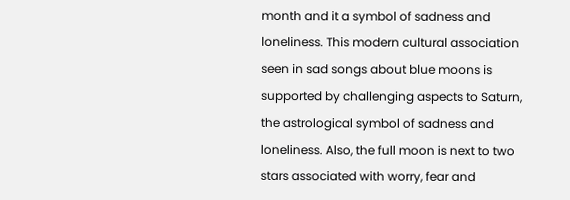month and it a symbol of sadness and loneliness. This modern cultural association seen in sad songs about blue moons is supported by challenging aspects to Saturn, the astrological symbol of sadness and loneliness. Also, the full moon is next to two stars associated with worry, fear and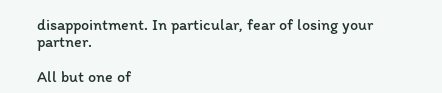disappointment. In particular, fear of losing your partner.

All but one of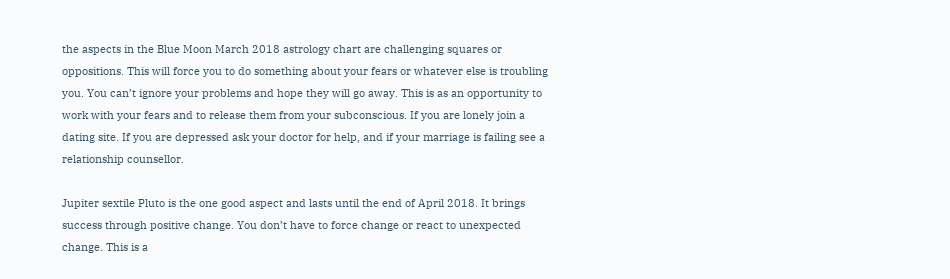the aspects in the Blue Moon March 2018 astrology chart are challenging squares or oppositions. This will force you to do something about your fears or whatever else is troubling you. You can’t ignore your problems and hope they will go away. This is as an opportunity to work with your fears and to release them from your subconscious. If you are lonely join a dating site. If you are depressed ask your doctor for help, and if your marriage is failing see a relationship counsellor.

Jupiter sextile Pluto is the one good aspect and lasts until the end of April 2018. It brings success through positive change. You don’t have to force change or react to unexpected change. This is a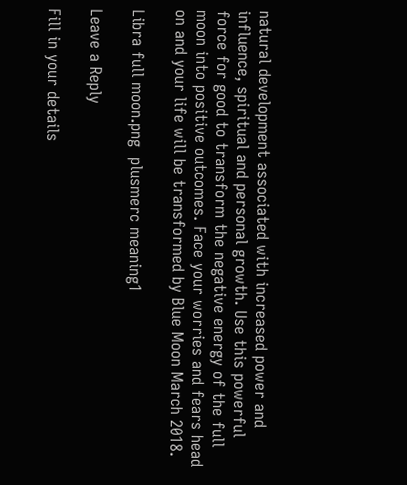natural development associated with increased power and influence, spiritual and personal growth. Use this powerful force for good to transform the negative energy of the full moon into positive outcomes. Face your worries and fears head on and your life will be transformed by Blue Moon March 2018.

Libra full moon.png  plusmerc meaning1

Leave a Reply

Fill in your details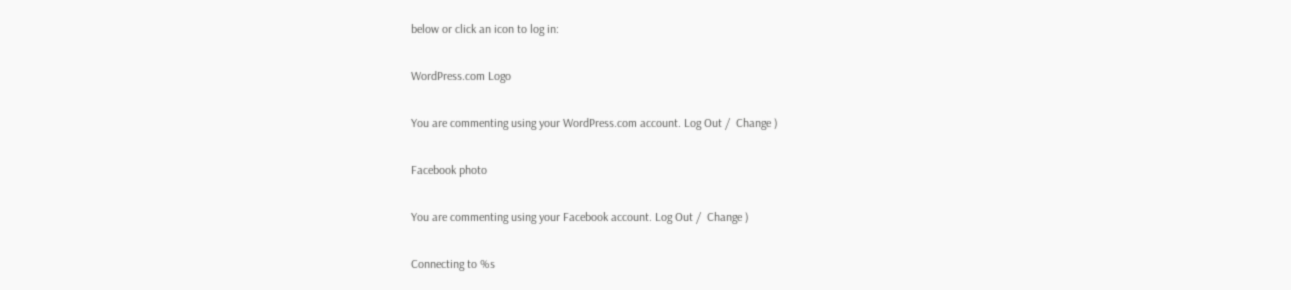below or click an icon to log in:

WordPress.com Logo

You are commenting using your WordPress.com account. Log Out /  Change )

Facebook photo

You are commenting using your Facebook account. Log Out /  Change )

Connecting to %s